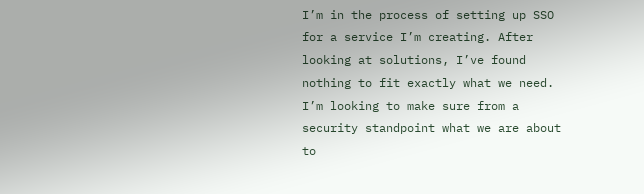I’m in the process of setting up SSO for a service I’m creating. After looking at solutions, I’ve found nothing to fit exactly what we need. I’m looking to make sure from a security standpoint what we are about to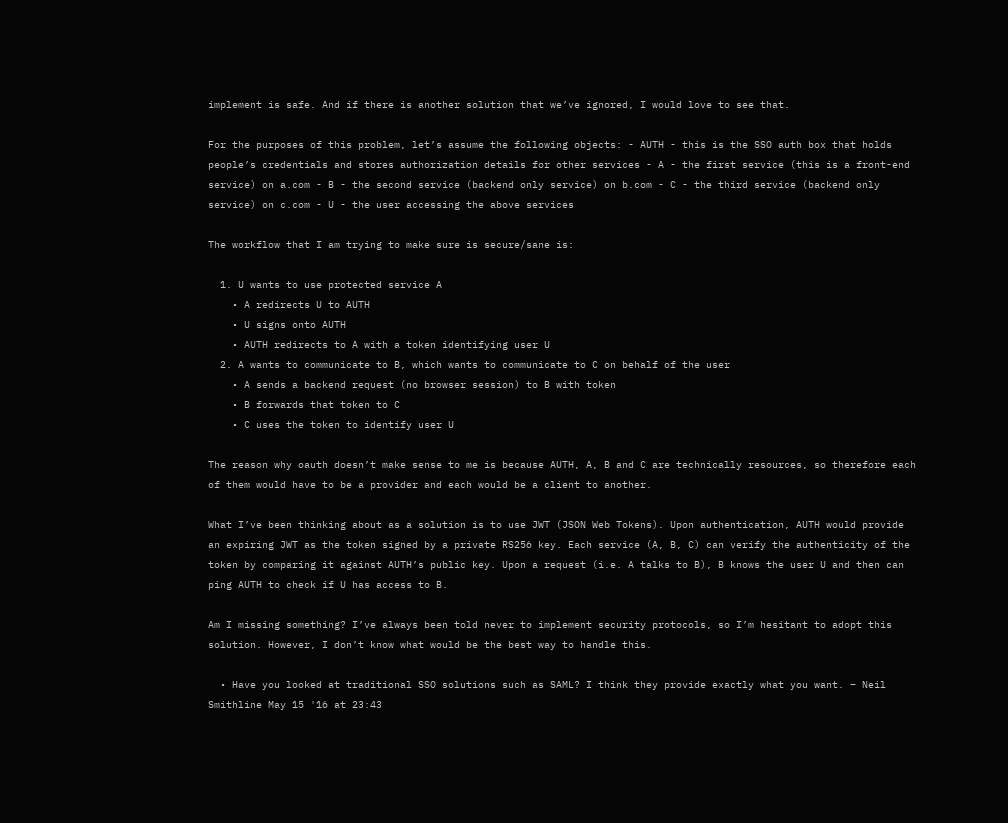implement is safe. And if there is another solution that we’ve ignored, I would love to see that.

For the purposes of this problem, let’s assume the following objects: - AUTH - this is the SSO auth box that holds people’s credentials and stores authorization details for other services - A - the first service (this is a front-end service) on a.com - B - the second service (backend only service) on b.com - C - the third service (backend only service) on c.com - U - the user accessing the above services

The workflow that I am trying to make sure is secure/sane is:

  1. U wants to use protected service A
    • A redirects U to AUTH
    • U signs onto AUTH
    • AUTH redirects to A with a token identifying user U
  2. A wants to communicate to B, which wants to communicate to C on behalf of the user
    • A sends a backend request (no browser session) to B with token
    • B forwards that token to C
    • C uses the token to identify user U

The reason why oauth doesn’t make sense to me is because AUTH, A, B and C are technically resources, so therefore each of them would have to be a provider and each would be a client to another.

What I’ve been thinking about as a solution is to use JWT (JSON Web Tokens). Upon authentication, AUTH would provide an expiring JWT as the token signed by a private RS256 key. Each service (A, B, C) can verify the authenticity of the token by comparing it against AUTH’s public key. Upon a request (i.e. A talks to B), B knows the user U and then can ping AUTH to check if U has access to B.

Am I missing something? I’ve always been told never to implement security protocols, so I’m hesitant to adopt this solution. However, I don’t know what would be the best way to handle this.

  • Have you looked at traditional SSO solutions such as SAML? I think they provide exactly what you want. – Neil Smithline May 15 '16 at 23:43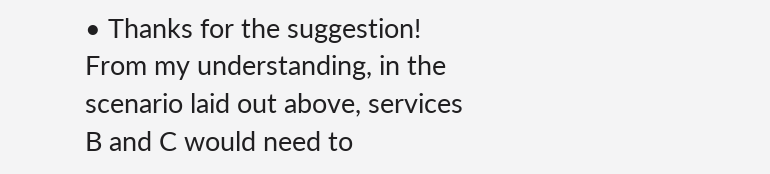• Thanks for the suggestion! From my understanding, in the scenario laid out above, services B and C would need to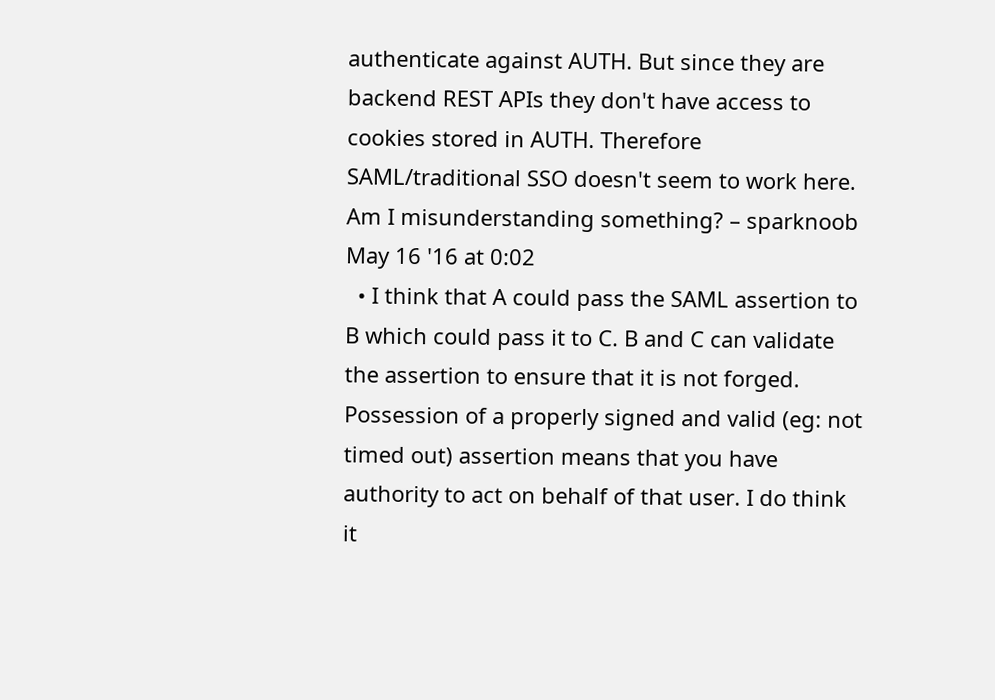authenticate against AUTH. But since they are backend REST APIs they don't have access to cookies stored in AUTH. Therefore SAML/traditional SSO doesn't seem to work here. Am I misunderstanding something? – sparknoob May 16 '16 at 0:02
  • I think that A could pass the SAML assertion to B which could pass it to C. B and C can validate the assertion to ensure that it is not forged. Possession of a properly signed and valid (eg: not timed out) assertion means that you have authority to act on behalf of that user. I do think it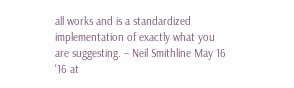all works and is a standardized implementation of exactly what you are suggesting. – Neil Smithline May 16 '16 at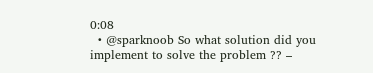0:08
  • @sparknoob So what solution did you implement to solve the problem ?? –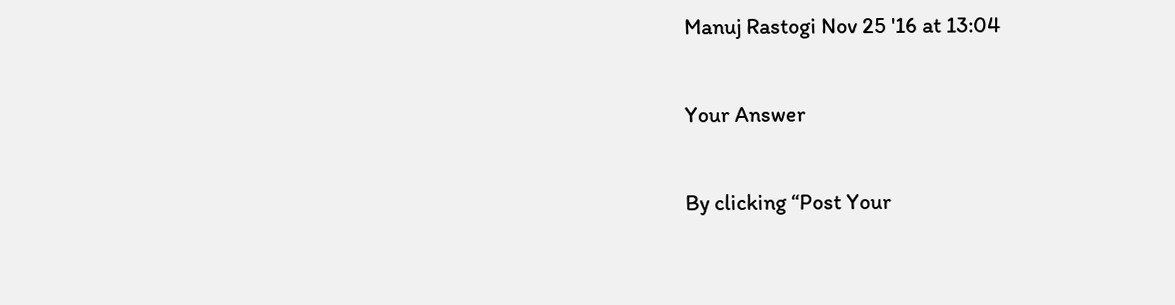Manuj Rastogi Nov 25 '16 at 13:04

Your Answer

By clicking “Post Your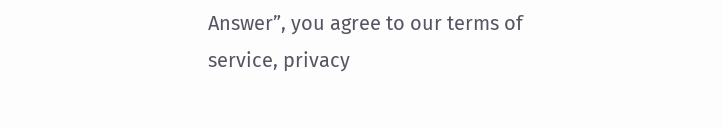Answer”, you agree to our terms of service, privacy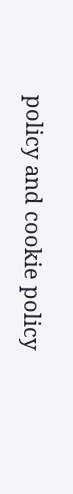policy and cookie policy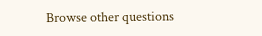Browse other questions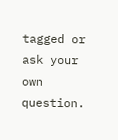tagged or ask your own question.